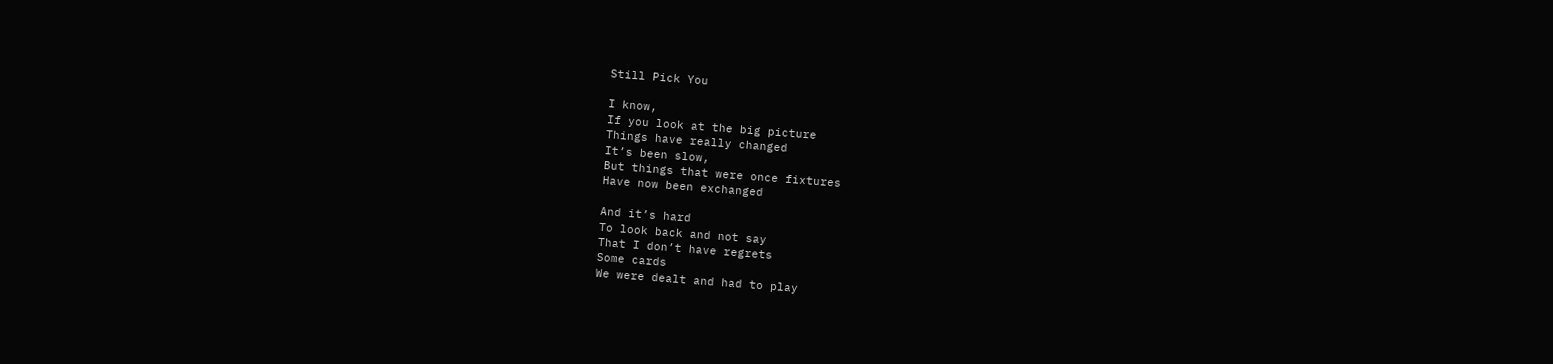Still Pick You

I know,
If you look at the big picture
Things have really changed
It’s been slow,
But things that were once fixtures
Have now been exchanged

And it’s hard
To look back and not say
That I don’t have regrets
Some cards
We were dealt and had to play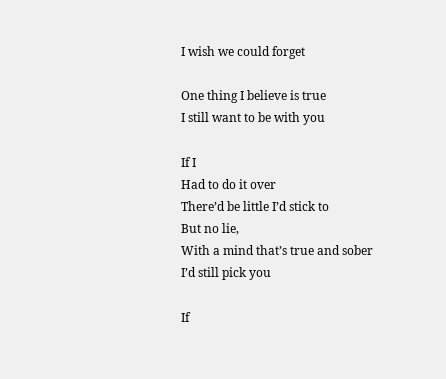I wish we could forget

One thing I believe is true
I still want to be with you

If I
Had to do it over
There’d be little I’d stick to
But no lie,
With a mind that’s true and sober
I’d still pick you

If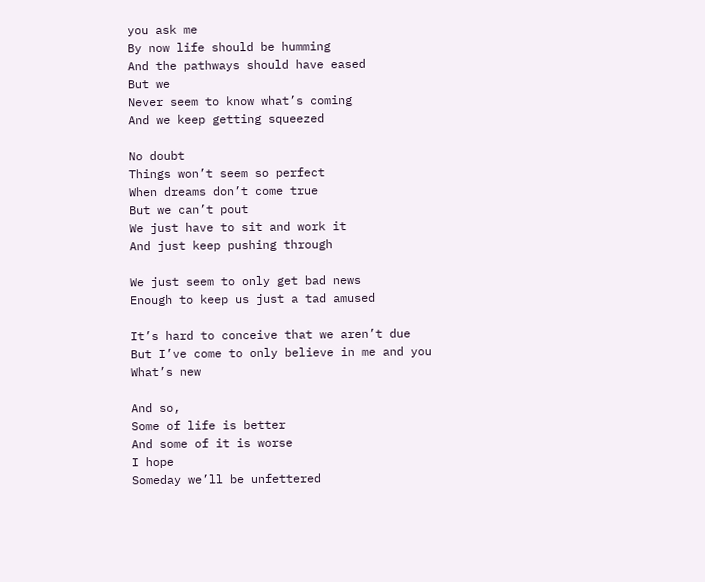you ask me
By now life should be humming
And the pathways should have eased
But we
Never seem to know what’s coming
And we keep getting squeezed

No doubt
Things won’t seem so perfect
When dreams don’t come true
But we can’t pout
We just have to sit and work it
And just keep pushing through

We just seem to only get bad news
Enough to keep us just a tad amused

It’s hard to conceive that we aren’t due
But I’ve come to only believe in me and you
What’s new

And so,
Some of life is better
And some of it is worse
I hope
Someday we’ll be unfettered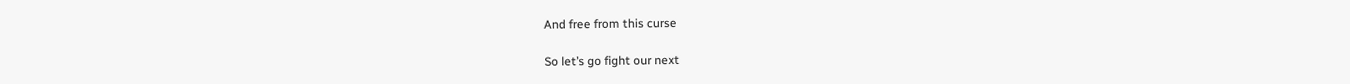And free from this curse

So let’s go fight our next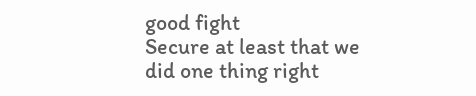good fight
Secure at least that we did one thing right